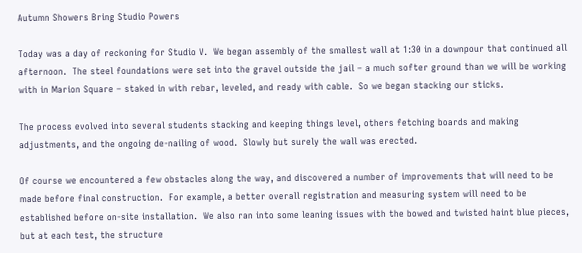Autumn Showers Bring Studio Powers

Today was a day of reckoning for Studio V.  We began assembly of the smallest wall at 1:30 in a downpour that continued all afternoon.  The steel foundations were set into the gravel outside the jail – a much softer ground than we will be working with in Marion Square – staked in with rebar, leveled, and ready with cable.  So we began stacking our sticks.

The process evolved into several students stacking and keeping things level, others fetching boards and making adjustments, and the ongoing de-nailing of wood.  Slowly but surely the wall was erected.

Of course we encountered a few obstacles along the way, and discovered a number of improvements that will need to be made before final construction.  For example, a better overall registration and measuring system will need to be established before on-site installation.  We also ran into some leaning issues with the bowed and twisted haint blue pieces, but at each test, the structure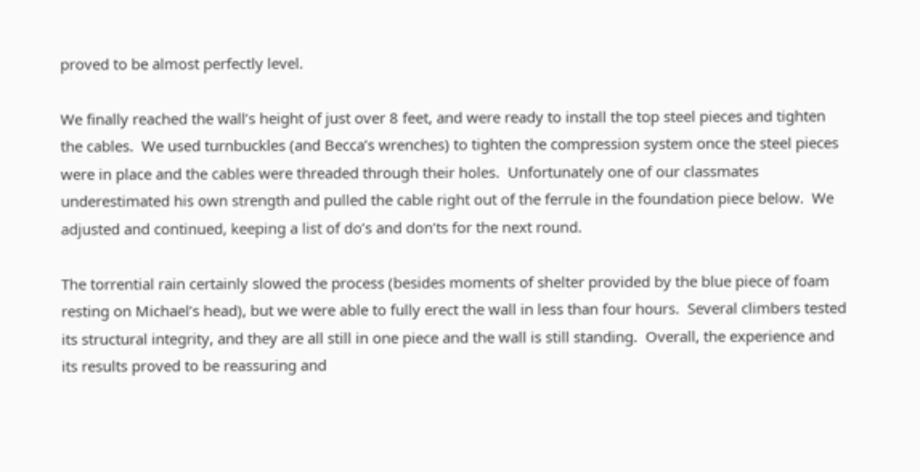proved to be almost perfectly level.

We finally reached the wall’s height of just over 8 feet, and were ready to install the top steel pieces and tighten the cables.  We used turnbuckles (and Becca’s wrenches) to tighten the compression system once the steel pieces were in place and the cables were threaded through their holes.  Unfortunately one of our classmates underestimated his own strength and pulled the cable right out of the ferrule in the foundation piece below.  We adjusted and continued, keeping a list of do’s and don’ts for the next round.

The torrential rain certainly slowed the process (besides moments of shelter provided by the blue piece of foam resting on Michael’s head), but we were able to fully erect the wall in less than four hours.  Several climbers tested its structural integrity, and they are all still in one piece and the wall is still standing.  Overall, the experience and its results proved to be reassuring and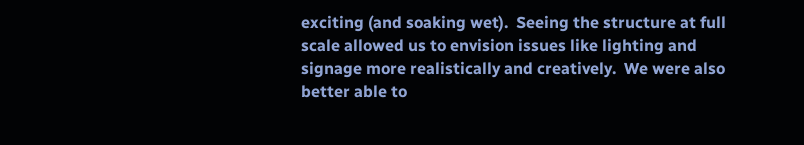exciting (and soaking wet).  Seeing the structure at full scale allowed us to envision issues like lighting and signage more realistically and creatively.  We were also better able to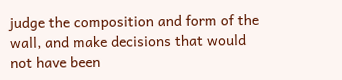judge the composition and form of the wall, and make decisions that would not have been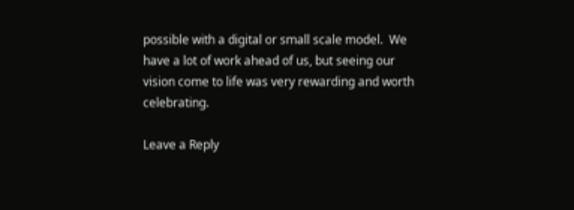possible with a digital or small scale model.  We have a lot of work ahead of us, but seeing our vision come to life was very rewarding and worth celebrating.

Leave a Reply